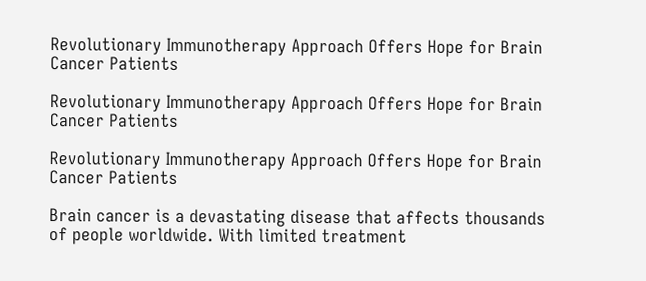Revolutionary Immunotherapy Approach Offers Hope for Brain Cancer Patients

Revolutionary Immunotherapy Approach Offers Hope for Brain Cancer Patients

Revolutionary Immunotherapy Approach Offers Hope for Brain Cancer Patients

Brain cancer is a devastating disease that affects thousands of people worldwide. With limited treatment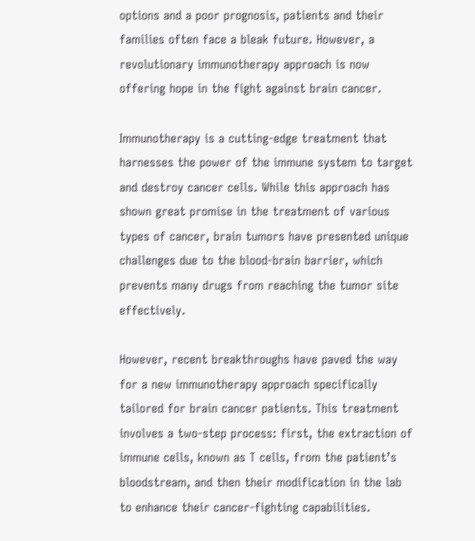options and a poor prognosis, patients and their families often face a bleak future. However, a revolutionary immunotherapy approach is now offering hope in the fight against brain cancer.

Immunotherapy is a cutting-edge treatment that harnesses the power of the immune system to target and destroy cancer cells. While this approach has shown great promise in the treatment of various types of cancer, brain tumors have presented unique challenges due to the blood-brain barrier, which prevents many drugs from reaching the tumor site effectively.

However, recent breakthroughs have paved the way for a new immunotherapy approach specifically tailored for brain cancer patients. This treatment involves a two-step process: first, the extraction of immune cells, known as T cells, from the patient’s bloodstream, and then their modification in the lab to enhance their cancer-fighting capabilities.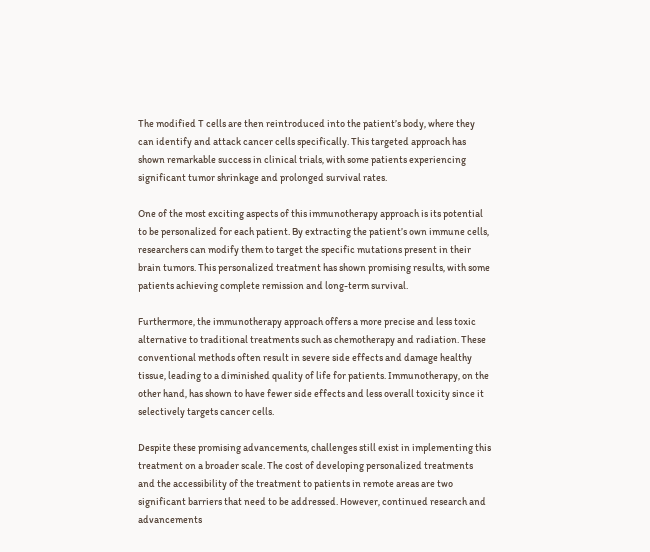The modified T cells are then reintroduced into the patient’s body, where they can identify and attack cancer cells specifically. This targeted approach has shown remarkable success in clinical trials, with some patients experiencing significant tumor shrinkage and prolonged survival rates.

One of the most exciting aspects of this immunotherapy approach is its potential to be personalized for each patient. By extracting the patient’s own immune cells, researchers can modify them to target the specific mutations present in their brain tumors. This personalized treatment has shown promising results, with some patients achieving complete remission and long-term survival.

Furthermore, the immunotherapy approach offers a more precise and less toxic alternative to traditional treatments such as chemotherapy and radiation. These conventional methods often result in severe side effects and damage healthy tissue, leading to a diminished quality of life for patients. Immunotherapy, on the other hand, has shown to have fewer side effects and less overall toxicity since it selectively targets cancer cells.

Despite these promising advancements, challenges still exist in implementing this treatment on a broader scale. The cost of developing personalized treatments and the accessibility of the treatment to patients in remote areas are two significant barriers that need to be addressed. However, continued research and advancements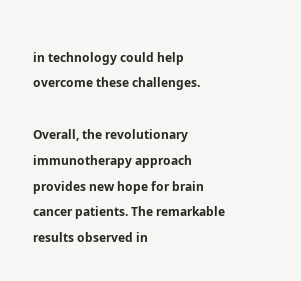in technology could help overcome these challenges.

Overall, the revolutionary immunotherapy approach provides new hope for brain cancer patients. The remarkable results observed in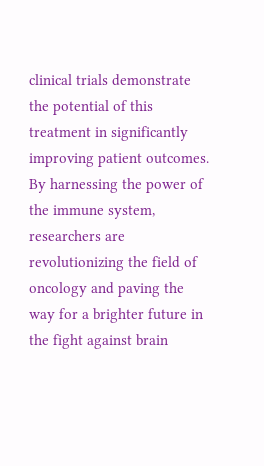clinical trials demonstrate the potential of this treatment in significantly improving patient outcomes. By harnessing the power of the immune system, researchers are revolutionizing the field of oncology and paving the way for a brighter future in the fight against brain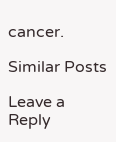cancer.

Similar Posts

Leave a Reply